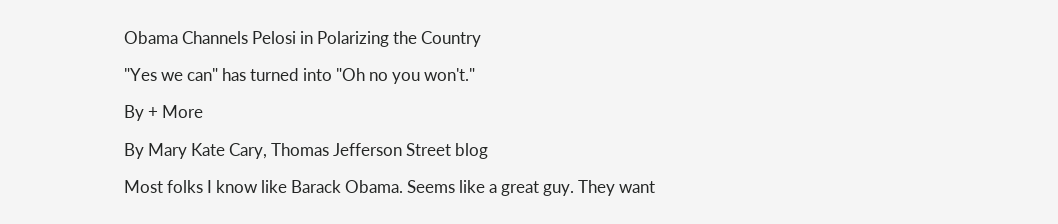Obama Channels Pelosi in Polarizing the Country

"Yes we can" has turned into "Oh no you won't."

By + More

By Mary Kate Cary, Thomas Jefferson Street blog

Most folks I know like Barack Obama. Seems like a great guy. They want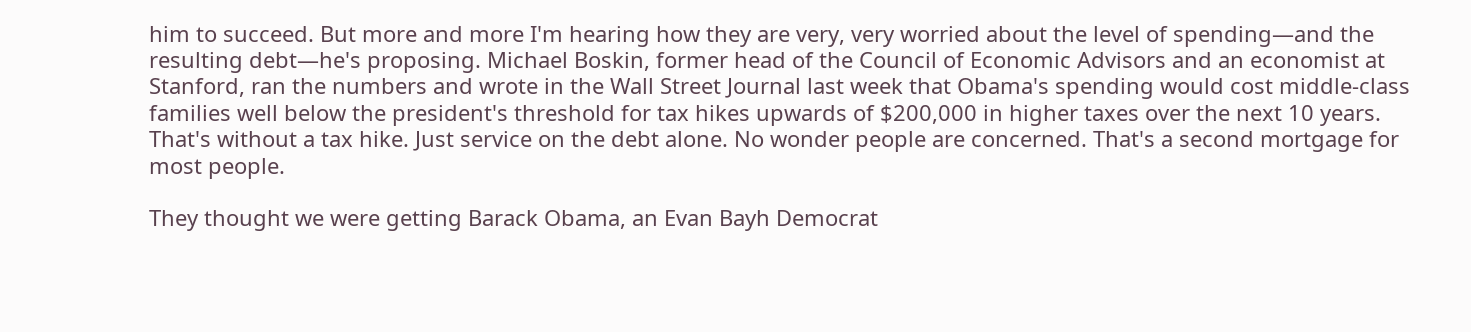him to succeed. But more and more I'm hearing how they are very, very worried about the level of spending—and the resulting debt—he's proposing. Michael Boskin, former head of the Council of Economic Advisors and an economist at Stanford, ran the numbers and wrote in the Wall Street Journal last week that Obama's spending would cost middle-class families well below the president's threshold for tax hikes upwards of $200,000 in higher taxes over the next 10 years. That's without a tax hike. Just service on the debt alone. No wonder people are concerned. That's a second mortgage for most people.

They thought we were getting Barack Obama, an Evan Bayh Democrat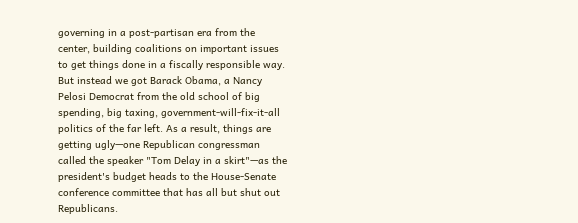governing in a post-partisan era from the center, building coalitions on important issues to get things done in a fiscally responsible way. But instead we got Barack Obama, a Nancy Pelosi Democrat from the old school of big spending, big taxing, government-will-fix-it-all politics of the far left. As a result, things are getting ugly—one Republican congressman called the speaker "Tom Delay in a skirt"—as the president's budget heads to the House-Senate conference committee that has all but shut out Republicans.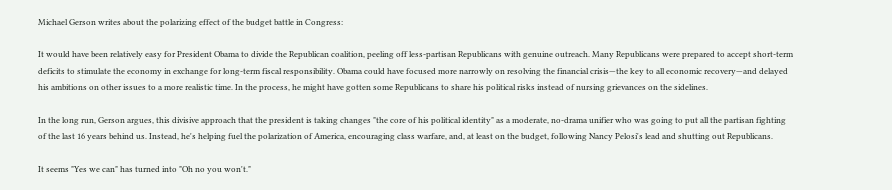Michael Gerson writes about the polarizing effect of the budget battle in Congress:

It would have been relatively easy for President Obama to divide the Republican coalition, peeling off less-partisan Republicans with genuine outreach. Many Republicans were prepared to accept short-term deficits to stimulate the economy in exchange for long-term fiscal responsibility. Obama could have focused more narrowly on resolving the financial crisis—the key to all economic recovery—and delayed his ambitions on other issues to a more realistic time. In the process, he might have gotten some Republicans to share his political risks instead of nursing grievances on the sidelines.

In the long run, Gerson argues, this divisive approach that the president is taking changes "the core of his political identity" as a moderate, no-drama unifier who was going to put all the partisan fighting of the last 16 years behind us. Instead, he's helping fuel the polarization of America, encouraging class warfare, and, at least on the budget, following Nancy Pelosi's lead and shutting out Republicans.

It seems "Yes we can" has turned into "Oh no you won't."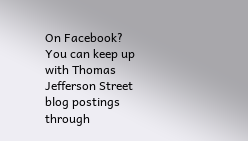On Facebook? You can keep up with Thomas Jefferson Street blog postings through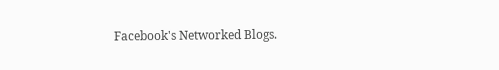Facebook's Networked Blogs.